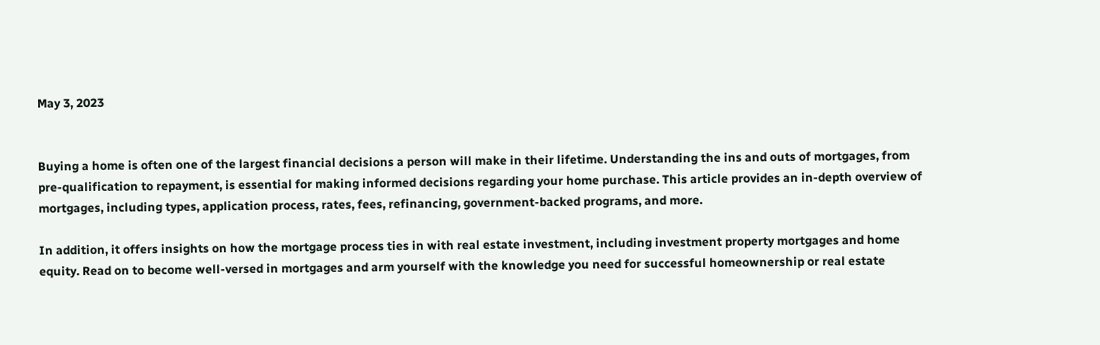May 3, 2023


Buying a home is often one of the largest financial decisions a person will make in their lifetime. Understanding the ins and outs of mortgages, from pre-qualification to repayment, is essential for making informed decisions regarding your home purchase. This article provides an in-depth overview of mortgages, including types, application process, rates, fees, refinancing, government-backed programs, and more.

In addition, it offers insights on how the mortgage process ties in with real estate investment, including investment property mortgages and home equity. Read on to become well-versed in mortgages and arm yourself with the knowledge you need for successful homeownership or real estate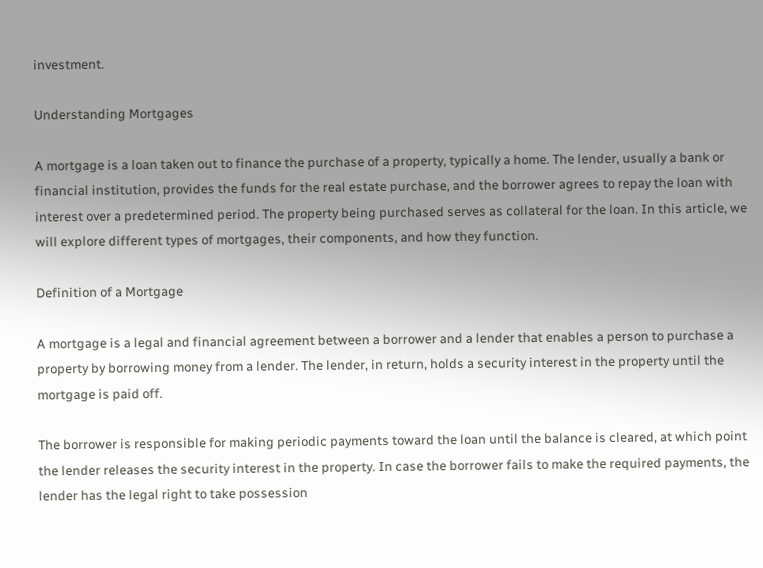investment.

Understanding Mortgages

A mortgage is a loan taken out to finance the purchase of a property, typically a home. The lender, usually a bank or financial institution, provides the funds for the real estate purchase, and the borrower agrees to repay the loan with interest over a predetermined period. The property being purchased serves as collateral for the loan. In this article, we will explore different types of mortgages, their components, and how they function.

Definition of a Mortgage

A mortgage is a legal and financial agreement between a borrower and a lender that enables a person to purchase a property by borrowing money from a lender. The lender, in return, holds a security interest in the property until the mortgage is paid off.

The borrower is responsible for making periodic payments toward the loan until the balance is cleared, at which point the lender releases the security interest in the property. In case the borrower fails to make the required payments, the lender has the legal right to take possession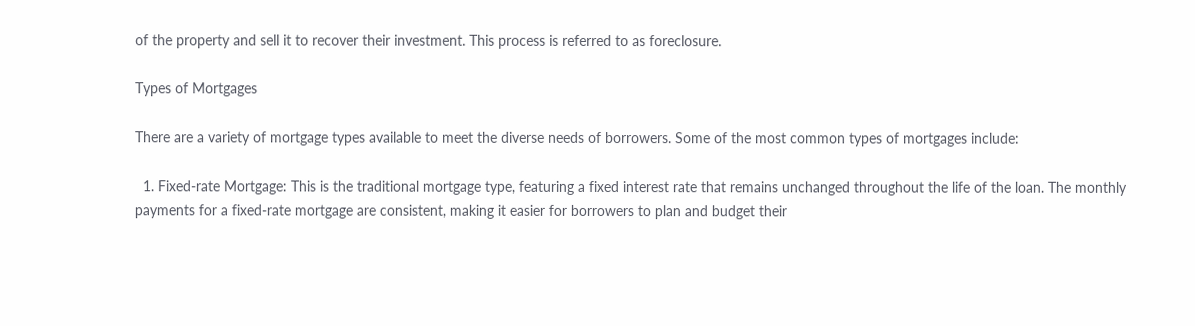of the property and sell it to recover their investment. This process is referred to as foreclosure.

Types of Mortgages

There are a variety of mortgage types available to meet the diverse needs of borrowers. Some of the most common types of mortgages include:

  1. Fixed-rate Mortgage: This is the traditional mortgage type, featuring a fixed interest rate that remains unchanged throughout the life of the loan. The monthly payments for a fixed-rate mortgage are consistent, making it easier for borrowers to plan and budget their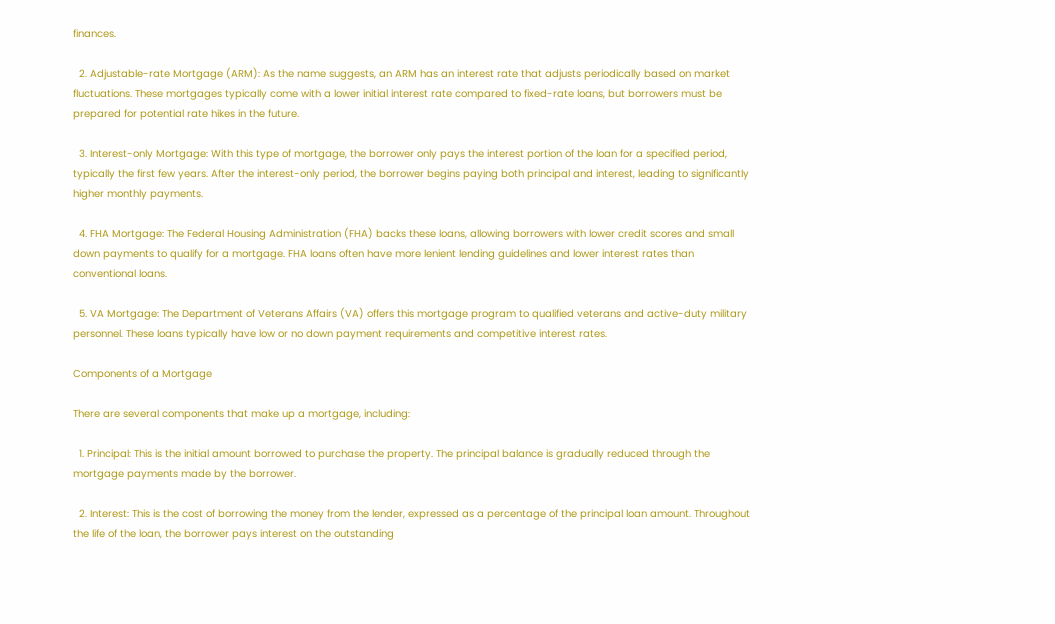finances.

  2. Adjustable-rate Mortgage (ARM): As the name suggests, an ARM has an interest rate that adjusts periodically based on market fluctuations. These mortgages typically come with a lower initial interest rate compared to fixed-rate loans, but borrowers must be prepared for potential rate hikes in the future.

  3. Interest-only Mortgage: With this type of mortgage, the borrower only pays the interest portion of the loan for a specified period, typically the first few years. After the interest-only period, the borrower begins paying both principal and interest, leading to significantly higher monthly payments.

  4. FHA Mortgage: The Federal Housing Administration (FHA) backs these loans, allowing borrowers with lower credit scores and small down payments to qualify for a mortgage. FHA loans often have more lenient lending guidelines and lower interest rates than conventional loans.

  5. VA Mortgage: The Department of Veterans Affairs (VA) offers this mortgage program to qualified veterans and active-duty military personnel. These loans typically have low or no down payment requirements and competitive interest rates.

Components of a Mortgage

There are several components that make up a mortgage, including:

  1. Principal: This is the initial amount borrowed to purchase the property. The principal balance is gradually reduced through the mortgage payments made by the borrower.

  2. Interest: This is the cost of borrowing the money from the lender, expressed as a percentage of the principal loan amount. Throughout the life of the loan, the borrower pays interest on the outstanding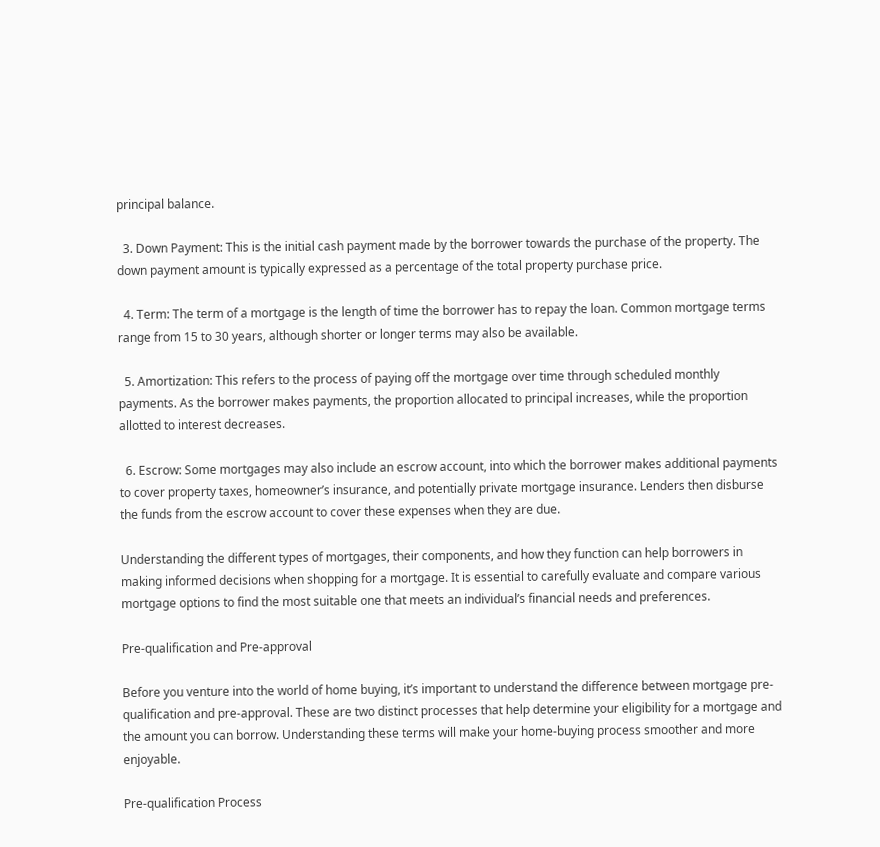principal balance.

  3. Down Payment: This is the initial cash payment made by the borrower towards the purchase of the property. The down payment amount is typically expressed as a percentage of the total property purchase price.

  4. Term: The term of a mortgage is the length of time the borrower has to repay the loan. Common mortgage terms range from 15 to 30 years, although shorter or longer terms may also be available.

  5. Amortization: This refers to the process of paying off the mortgage over time through scheduled monthly payments. As the borrower makes payments, the proportion allocated to principal increases, while the proportion allotted to interest decreases.

  6. Escrow: Some mortgages may also include an escrow account, into which the borrower makes additional payments to cover property taxes, homeowner’s insurance, and potentially private mortgage insurance. Lenders then disburse the funds from the escrow account to cover these expenses when they are due.

Understanding the different types of mortgages, their components, and how they function can help borrowers in making informed decisions when shopping for a mortgage. It is essential to carefully evaluate and compare various mortgage options to find the most suitable one that meets an individual’s financial needs and preferences.

Pre-qualification and Pre-approval

Before you venture into the world of home buying, it’s important to understand the difference between mortgage pre-qualification and pre-approval. These are two distinct processes that help determine your eligibility for a mortgage and the amount you can borrow. Understanding these terms will make your home-buying process smoother and more enjoyable.

Pre-qualification Process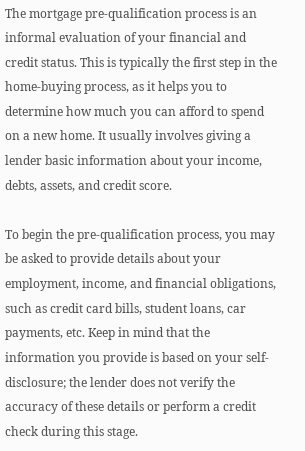The mortgage pre-qualification process is an informal evaluation of your financial and credit status. This is typically the first step in the home-buying process, as it helps you to determine how much you can afford to spend on a new home. It usually involves giving a lender basic information about your income, debts, assets, and credit score.

To begin the pre-qualification process, you may be asked to provide details about your employment, income, and financial obligations, such as credit card bills, student loans, car payments, etc. Keep in mind that the information you provide is based on your self-disclosure; the lender does not verify the accuracy of these details or perform a credit check during this stage.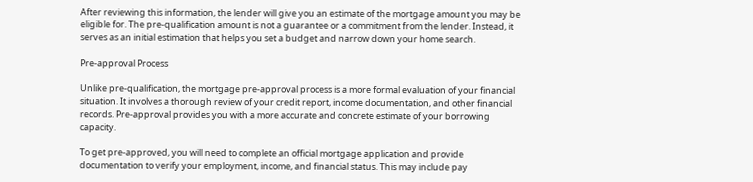After reviewing this information, the lender will give you an estimate of the mortgage amount you may be eligible for. The pre-qualification amount is not a guarantee or a commitment from the lender. Instead, it serves as an initial estimation that helps you set a budget and narrow down your home search.

Pre-approval Process

Unlike pre-qualification, the mortgage pre-approval process is a more formal evaluation of your financial situation. It involves a thorough review of your credit report, income documentation, and other financial records. Pre-approval provides you with a more accurate and concrete estimate of your borrowing capacity.

To get pre-approved, you will need to complete an official mortgage application and provide documentation to verify your employment, income, and financial status. This may include pay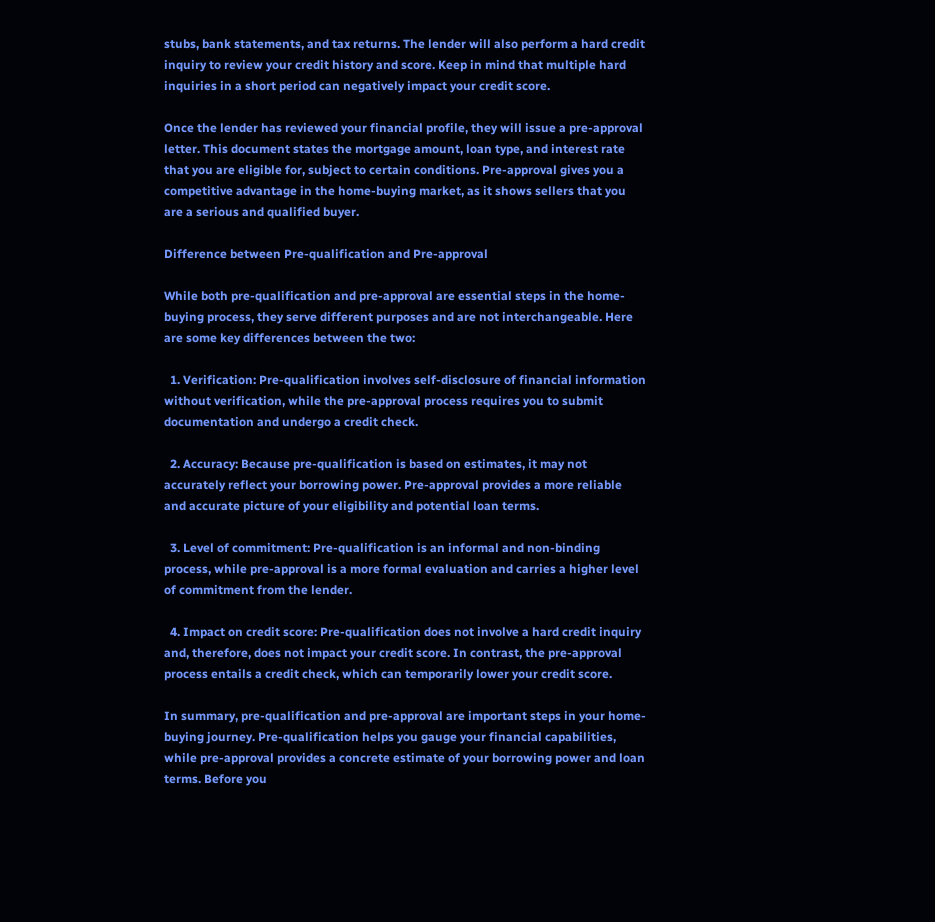stubs, bank statements, and tax returns. The lender will also perform a hard credit inquiry to review your credit history and score. Keep in mind that multiple hard inquiries in a short period can negatively impact your credit score.

Once the lender has reviewed your financial profile, they will issue a pre-approval letter. This document states the mortgage amount, loan type, and interest rate that you are eligible for, subject to certain conditions. Pre-approval gives you a competitive advantage in the home-buying market, as it shows sellers that you are a serious and qualified buyer.

Difference between Pre-qualification and Pre-approval

While both pre-qualification and pre-approval are essential steps in the home-buying process, they serve different purposes and are not interchangeable. Here are some key differences between the two:

  1. Verification: Pre-qualification involves self-disclosure of financial information without verification, while the pre-approval process requires you to submit documentation and undergo a credit check.

  2. Accuracy: Because pre-qualification is based on estimates, it may not accurately reflect your borrowing power. Pre-approval provides a more reliable and accurate picture of your eligibility and potential loan terms.

  3. Level of commitment: Pre-qualification is an informal and non-binding process, while pre-approval is a more formal evaluation and carries a higher level of commitment from the lender.

  4. Impact on credit score: Pre-qualification does not involve a hard credit inquiry and, therefore, does not impact your credit score. In contrast, the pre-approval process entails a credit check, which can temporarily lower your credit score.

In summary, pre-qualification and pre-approval are important steps in your home-buying journey. Pre-qualification helps you gauge your financial capabilities, while pre-approval provides a concrete estimate of your borrowing power and loan terms. Before you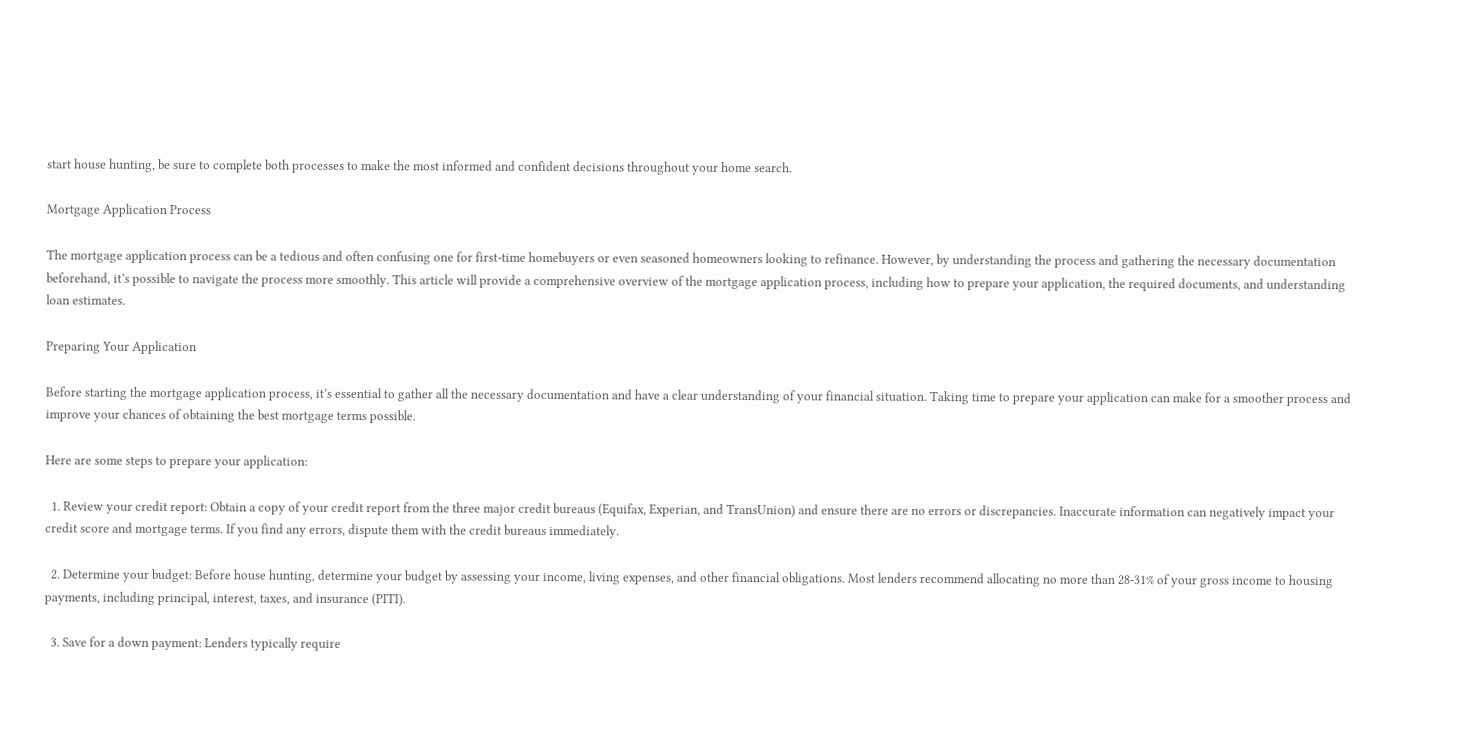start house hunting, be sure to complete both processes to make the most informed and confident decisions throughout your home search.

Mortgage Application Process

The mortgage application process can be a tedious and often confusing one for first-time homebuyers or even seasoned homeowners looking to refinance. However, by understanding the process and gathering the necessary documentation beforehand, it’s possible to navigate the process more smoothly. This article will provide a comprehensive overview of the mortgage application process, including how to prepare your application, the required documents, and understanding loan estimates.

Preparing Your Application

Before starting the mortgage application process, it’s essential to gather all the necessary documentation and have a clear understanding of your financial situation. Taking time to prepare your application can make for a smoother process and improve your chances of obtaining the best mortgage terms possible.

Here are some steps to prepare your application:

  1. Review your credit report: Obtain a copy of your credit report from the three major credit bureaus (Equifax, Experian, and TransUnion) and ensure there are no errors or discrepancies. Inaccurate information can negatively impact your credit score and mortgage terms. If you find any errors, dispute them with the credit bureaus immediately.

  2. Determine your budget: Before house hunting, determine your budget by assessing your income, living expenses, and other financial obligations. Most lenders recommend allocating no more than 28-31% of your gross income to housing payments, including principal, interest, taxes, and insurance (PITI).

  3. Save for a down payment: Lenders typically require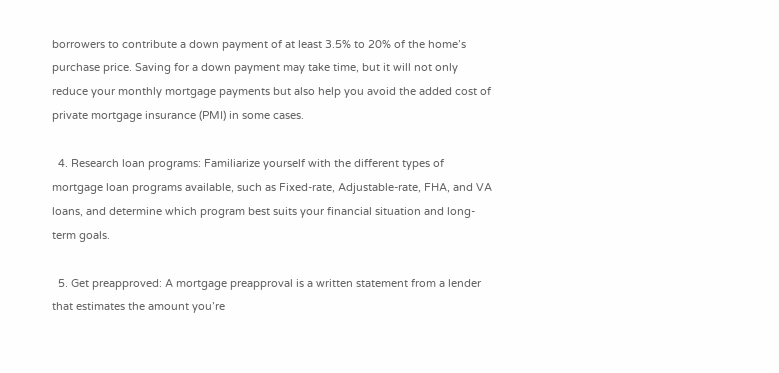borrowers to contribute a down payment of at least 3.5% to 20% of the home’s purchase price. Saving for a down payment may take time, but it will not only reduce your monthly mortgage payments but also help you avoid the added cost of private mortgage insurance (PMI) in some cases.

  4. Research loan programs: Familiarize yourself with the different types of mortgage loan programs available, such as Fixed-rate, Adjustable-rate, FHA, and VA loans, and determine which program best suits your financial situation and long-term goals.

  5. Get preapproved: A mortgage preapproval is a written statement from a lender that estimates the amount you’re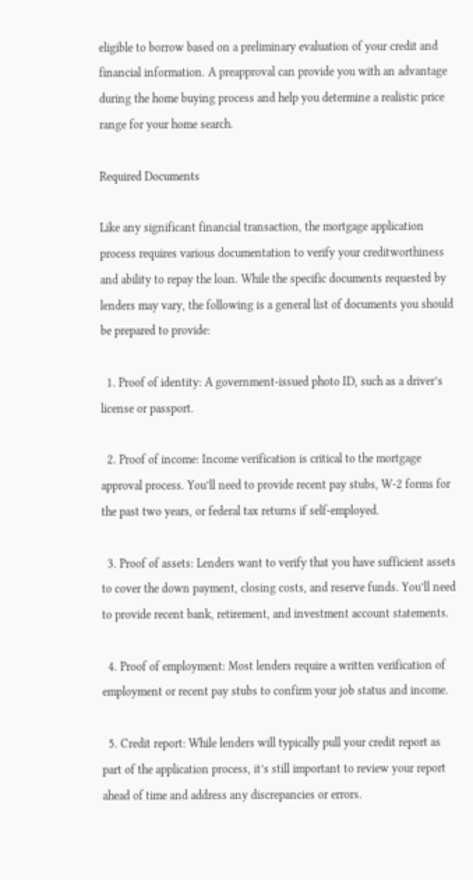eligible to borrow based on a preliminary evaluation of your credit and financial information. A preapproval can provide you with an advantage during the home buying process and help you determine a realistic price range for your home search.

Required Documents

Like any significant financial transaction, the mortgage application process requires various documentation to verify your creditworthiness and ability to repay the loan. While the specific documents requested by lenders may vary, the following is a general list of documents you should be prepared to provide:

  1. Proof of identity: A government-issued photo ID, such as a driver’s license or passport.

  2. Proof of income: Income verification is critical to the mortgage approval process. You’ll need to provide recent pay stubs, W-2 forms for the past two years, or federal tax returns if self-employed.

  3. Proof of assets: Lenders want to verify that you have sufficient assets to cover the down payment, closing costs, and reserve funds. You’ll need to provide recent bank, retirement, and investment account statements.

  4. Proof of employment: Most lenders require a written verification of employment or recent pay stubs to confirm your job status and income.

  5. Credit report: While lenders will typically pull your credit report as part of the application process, it’s still important to review your report ahead of time and address any discrepancies or errors.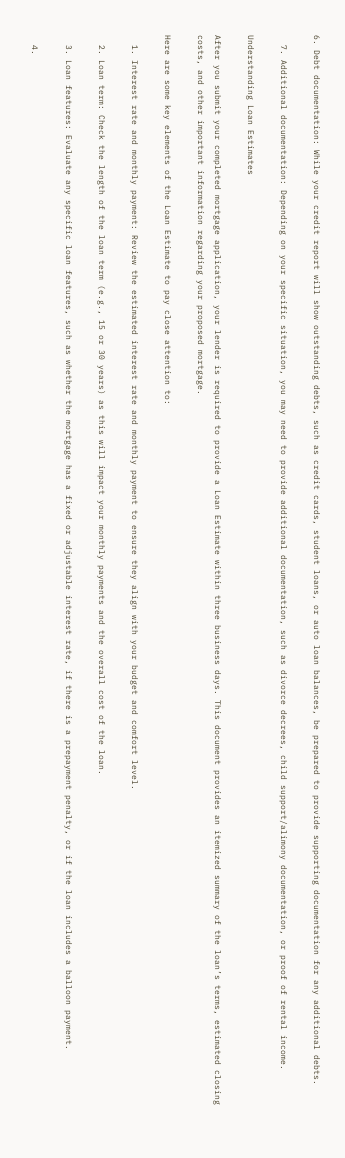6. Debt documentation: While your credit report will show outstanding debts, such as credit cards, student loans, or auto loan balances, be prepared to provide supporting documentation for any additional debts.

  7. Additional documentation: Depending on your specific situation, you may need to provide additional documentation, such as divorce decrees, child support/alimony documentation, or proof of rental income.

Understanding Loan Estimates

After you submit your completed mortgage application, your lender is required to provide a Loan Estimate within three business days. This document provides an itemized summary of the loan’s terms, estimated closing costs, and other important information regarding your proposed mortgage.

Here are some key elements of the Loan Estimate to pay close attention to:

  1. Interest rate and monthly payment: Review the estimated interest rate and monthly payment to ensure they align with your budget and comfort level.

  2. Loan term: Check the length of the loan term (e.g., 15 or 30 years) as this will impact your monthly payments and the overall cost of the loan.

  3. Loan features: Evaluate any specific loan features, such as whether the mortgage has a fixed or adjustable interest rate, if there is a prepayment penalty, or if the loan includes a balloon payment.

  4.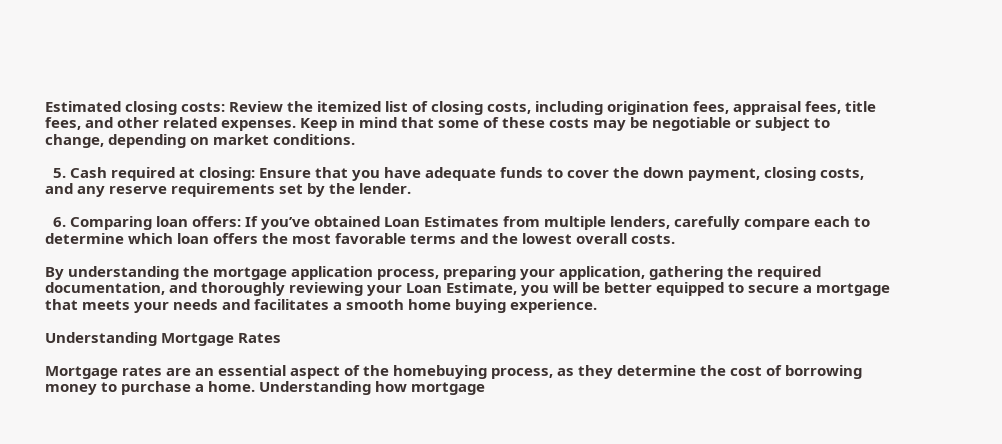Estimated closing costs: Review the itemized list of closing costs, including origination fees, appraisal fees, title fees, and other related expenses. Keep in mind that some of these costs may be negotiable or subject to change, depending on market conditions.

  5. Cash required at closing: Ensure that you have adequate funds to cover the down payment, closing costs, and any reserve requirements set by the lender.

  6. Comparing loan offers: If you’ve obtained Loan Estimates from multiple lenders, carefully compare each to determine which loan offers the most favorable terms and the lowest overall costs.

By understanding the mortgage application process, preparing your application, gathering the required documentation, and thoroughly reviewing your Loan Estimate, you will be better equipped to secure a mortgage that meets your needs and facilitates a smooth home buying experience.

Understanding Mortgage Rates

Mortgage rates are an essential aspect of the homebuying process, as they determine the cost of borrowing money to purchase a home. Understanding how mortgage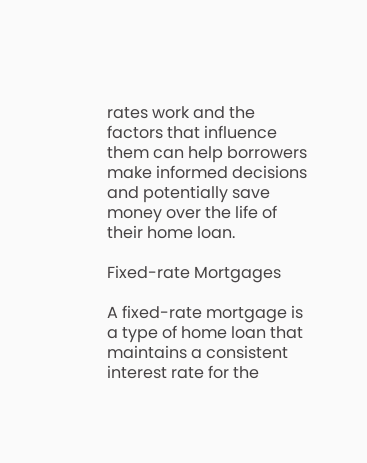rates work and the factors that influence them can help borrowers make informed decisions and potentially save money over the life of their home loan.

Fixed-rate Mortgages

A fixed-rate mortgage is a type of home loan that maintains a consistent interest rate for the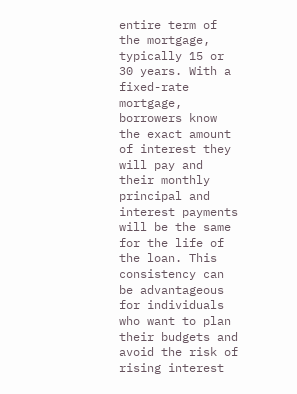entire term of the mortgage, typically 15 or 30 years. With a fixed-rate mortgage, borrowers know the exact amount of interest they will pay and their monthly principal and interest payments will be the same for the life of the loan. This consistency can be advantageous for individuals who want to plan their budgets and avoid the risk of rising interest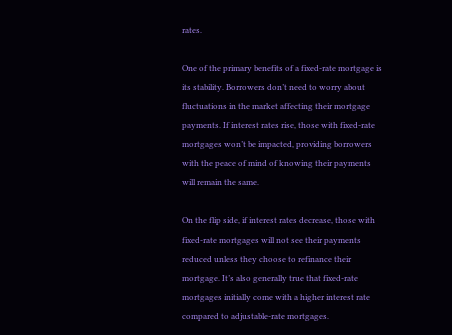rates.

One of the primary benefits of a fixed-rate mortgage is its stability. Borrowers don’t need to worry about fluctuations in the market affecting their mortgage payments. If interest rates rise, those with fixed-rate mortgages won’t be impacted, providing borrowers with the peace of mind of knowing their payments will remain the same.

On the flip side, if interest rates decrease, those with fixed-rate mortgages will not see their payments reduced unless they choose to refinance their mortgage. It’s also generally true that fixed-rate mortgages initially come with a higher interest rate compared to adjustable-rate mortgages.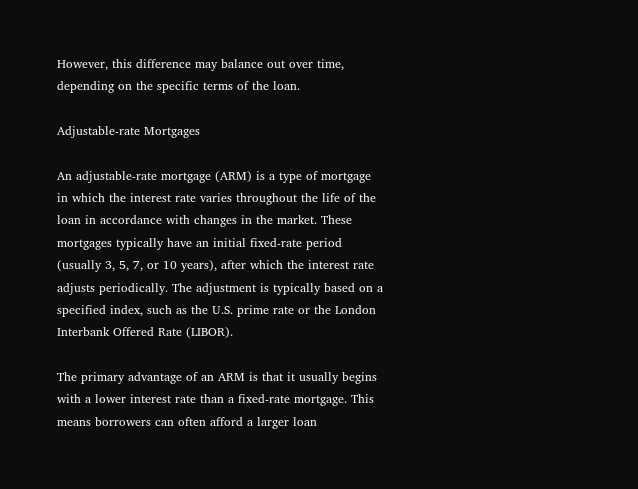However, this difference may balance out over time, depending on the specific terms of the loan.

Adjustable-rate Mortgages

An adjustable-rate mortgage (ARM) is a type of mortgage in which the interest rate varies throughout the life of the loan in accordance with changes in the market. These mortgages typically have an initial fixed-rate period (usually 3, 5, 7, or 10 years), after which the interest rate adjusts periodically. The adjustment is typically based on a specified index, such as the U.S. prime rate or the London Interbank Offered Rate (LIBOR).

The primary advantage of an ARM is that it usually begins with a lower interest rate than a fixed-rate mortgage. This means borrowers can often afford a larger loan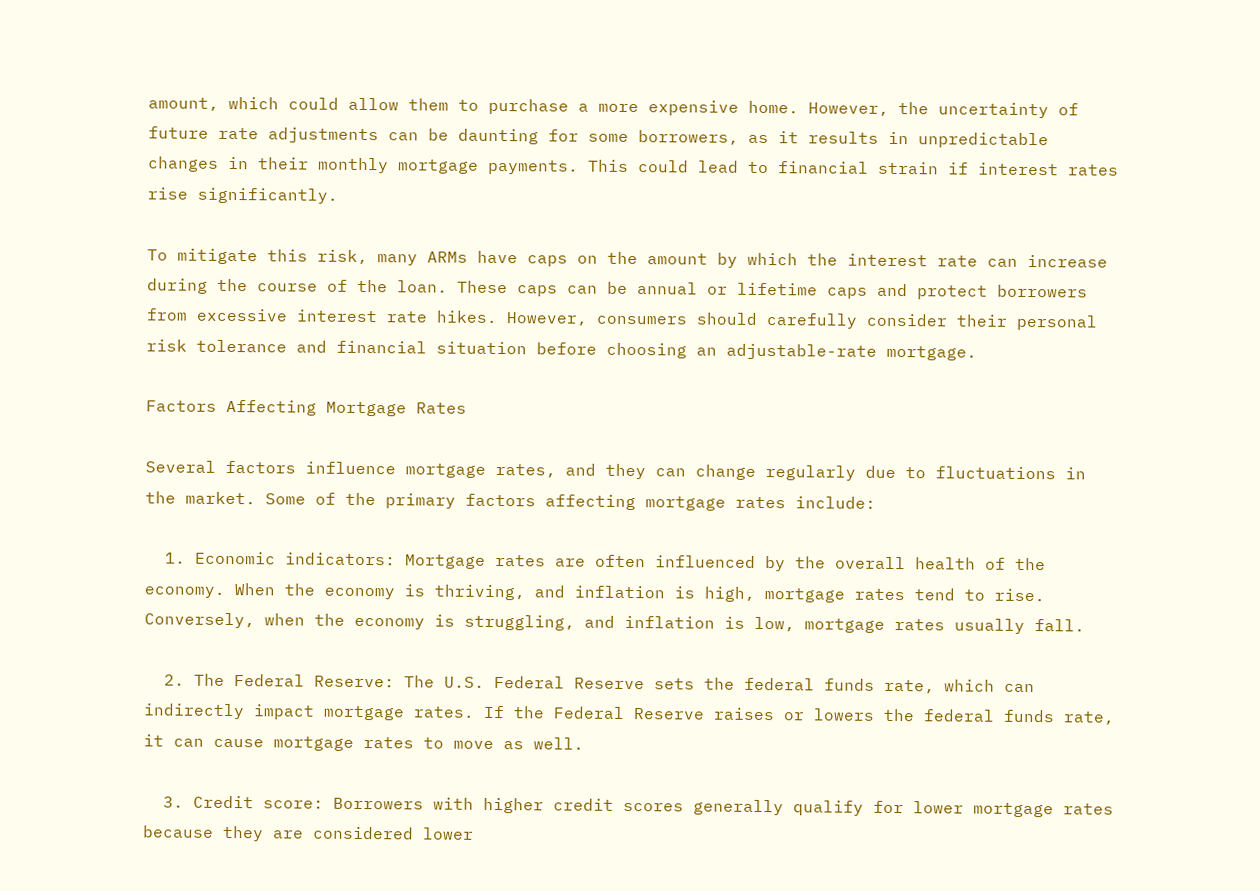amount, which could allow them to purchase a more expensive home. However, the uncertainty of future rate adjustments can be daunting for some borrowers, as it results in unpredictable changes in their monthly mortgage payments. This could lead to financial strain if interest rates rise significantly.

To mitigate this risk, many ARMs have caps on the amount by which the interest rate can increase during the course of the loan. These caps can be annual or lifetime caps and protect borrowers from excessive interest rate hikes. However, consumers should carefully consider their personal risk tolerance and financial situation before choosing an adjustable-rate mortgage.

Factors Affecting Mortgage Rates

Several factors influence mortgage rates, and they can change regularly due to fluctuations in the market. Some of the primary factors affecting mortgage rates include:

  1. Economic indicators: Mortgage rates are often influenced by the overall health of the economy. When the economy is thriving, and inflation is high, mortgage rates tend to rise. Conversely, when the economy is struggling, and inflation is low, mortgage rates usually fall.

  2. The Federal Reserve: The U.S. Federal Reserve sets the federal funds rate, which can indirectly impact mortgage rates. If the Federal Reserve raises or lowers the federal funds rate, it can cause mortgage rates to move as well.

  3. Credit score: Borrowers with higher credit scores generally qualify for lower mortgage rates because they are considered lower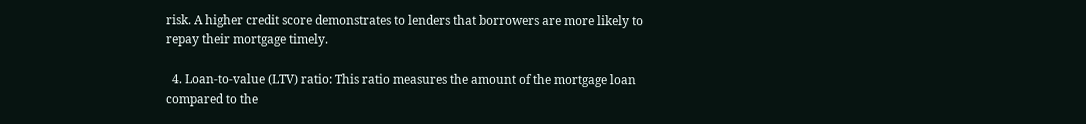risk. A higher credit score demonstrates to lenders that borrowers are more likely to repay their mortgage timely.

  4. Loan-to-value (LTV) ratio: This ratio measures the amount of the mortgage loan compared to the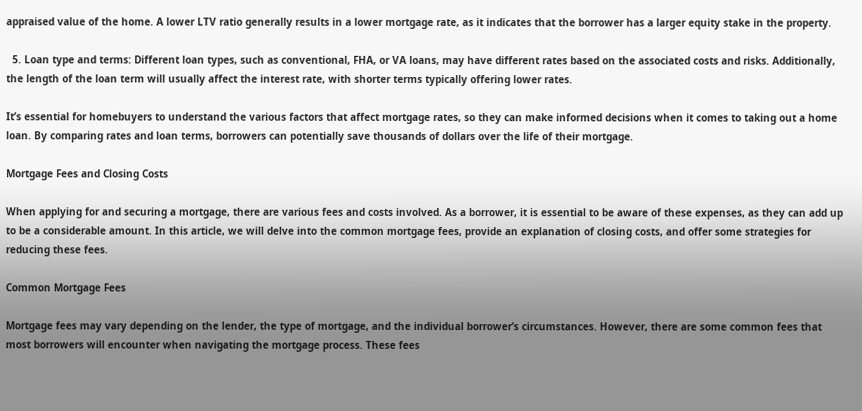appraised value of the home. A lower LTV ratio generally results in a lower mortgage rate, as it indicates that the borrower has a larger equity stake in the property.

  5. Loan type and terms: Different loan types, such as conventional, FHA, or VA loans, may have different rates based on the associated costs and risks. Additionally, the length of the loan term will usually affect the interest rate, with shorter terms typically offering lower rates.

It’s essential for homebuyers to understand the various factors that affect mortgage rates, so they can make informed decisions when it comes to taking out a home loan. By comparing rates and loan terms, borrowers can potentially save thousands of dollars over the life of their mortgage.

Mortgage Fees and Closing Costs

When applying for and securing a mortgage, there are various fees and costs involved. As a borrower, it is essential to be aware of these expenses, as they can add up to be a considerable amount. In this article, we will delve into the common mortgage fees, provide an explanation of closing costs, and offer some strategies for reducing these fees.

Common Mortgage Fees

Mortgage fees may vary depending on the lender, the type of mortgage, and the individual borrower’s circumstances. However, there are some common fees that most borrowers will encounter when navigating the mortgage process. These fees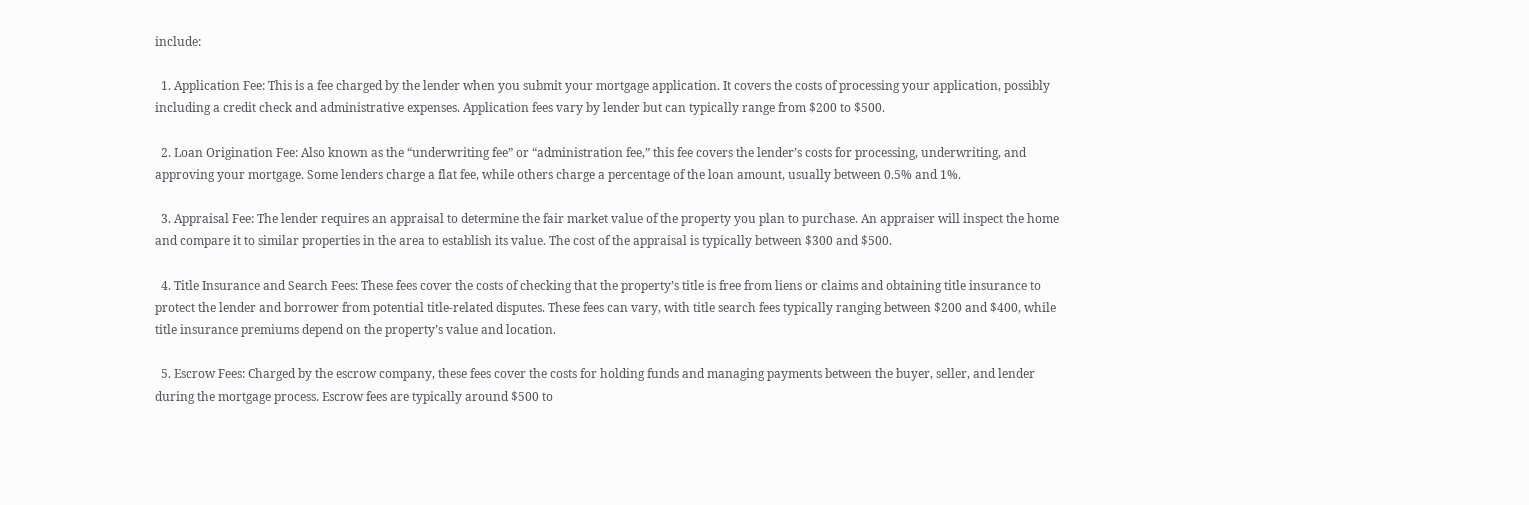include:

  1. Application Fee: This is a fee charged by the lender when you submit your mortgage application. It covers the costs of processing your application, possibly including a credit check and administrative expenses. Application fees vary by lender but can typically range from $200 to $500.

  2. Loan Origination Fee: Also known as the “underwriting fee” or “administration fee,” this fee covers the lender’s costs for processing, underwriting, and approving your mortgage. Some lenders charge a flat fee, while others charge a percentage of the loan amount, usually between 0.5% and 1%.

  3. Appraisal Fee: The lender requires an appraisal to determine the fair market value of the property you plan to purchase. An appraiser will inspect the home and compare it to similar properties in the area to establish its value. The cost of the appraisal is typically between $300 and $500.

  4. Title Insurance and Search Fees: These fees cover the costs of checking that the property’s title is free from liens or claims and obtaining title insurance to protect the lender and borrower from potential title-related disputes. These fees can vary, with title search fees typically ranging between $200 and $400, while title insurance premiums depend on the property’s value and location.

  5. Escrow Fees: Charged by the escrow company, these fees cover the costs for holding funds and managing payments between the buyer, seller, and lender during the mortgage process. Escrow fees are typically around $500 to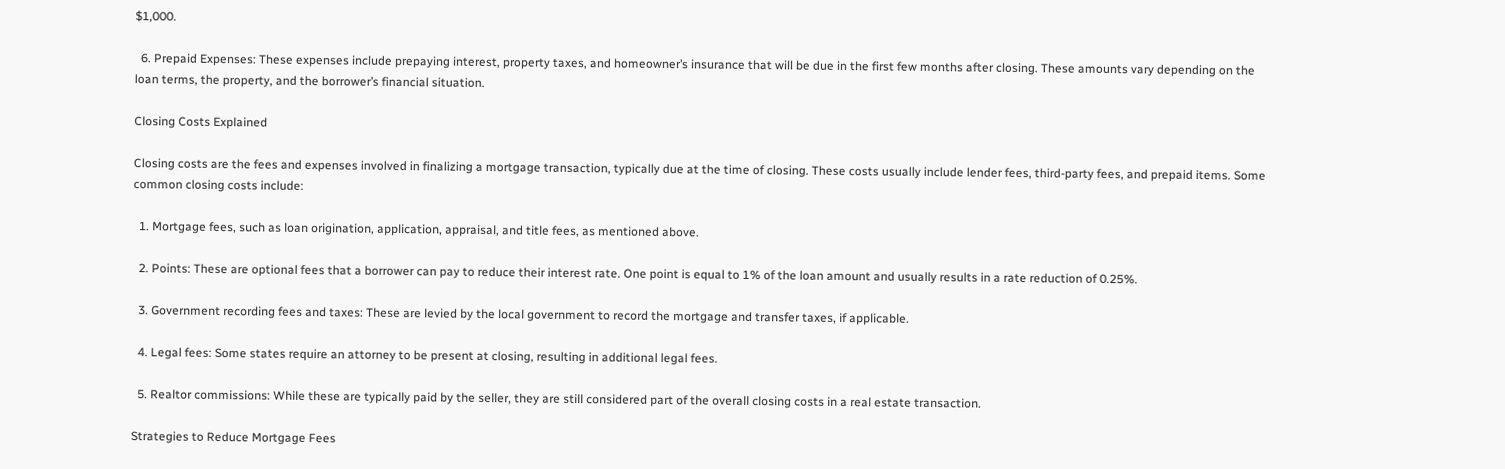$1,000.

  6. Prepaid Expenses: These expenses include prepaying interest, property taxes, and homeowner’s insurance that will be due in the first few months after closing. These amounts vary depending on the loan terms, the property, and the borrower’s financial situation.

Closing Costs Explained

Closing costs are the fees and expenses involved in finalizing a mortgage transaction, typically due at the time of closing. These costs usually include lender fees, third-party fees, and prepaid items. Some common closing costs include:

  1. Mortgage fees, such as loan origination, application, appraisal, and title fees, as mentioned above.

  2. Points: These are optional fees that a borrower can pay to reduce their interest rate. One point is equal to 1% of the loan amount and usually results in a rate reduction of 0.25%.

  3. Government recording fees and taxes: These are levied by the local government to record the mortgage and transfer taxes, if applicable.

  4. Legal fees: Some states require an attorney to be present at closing, resulting in additional legal fees.

  5. Realtor commissions: While these are typically paid by the seller, they are still considered part of the overall closing costs in a real estate transaction.

Strategies to Reduce Mortgage Fees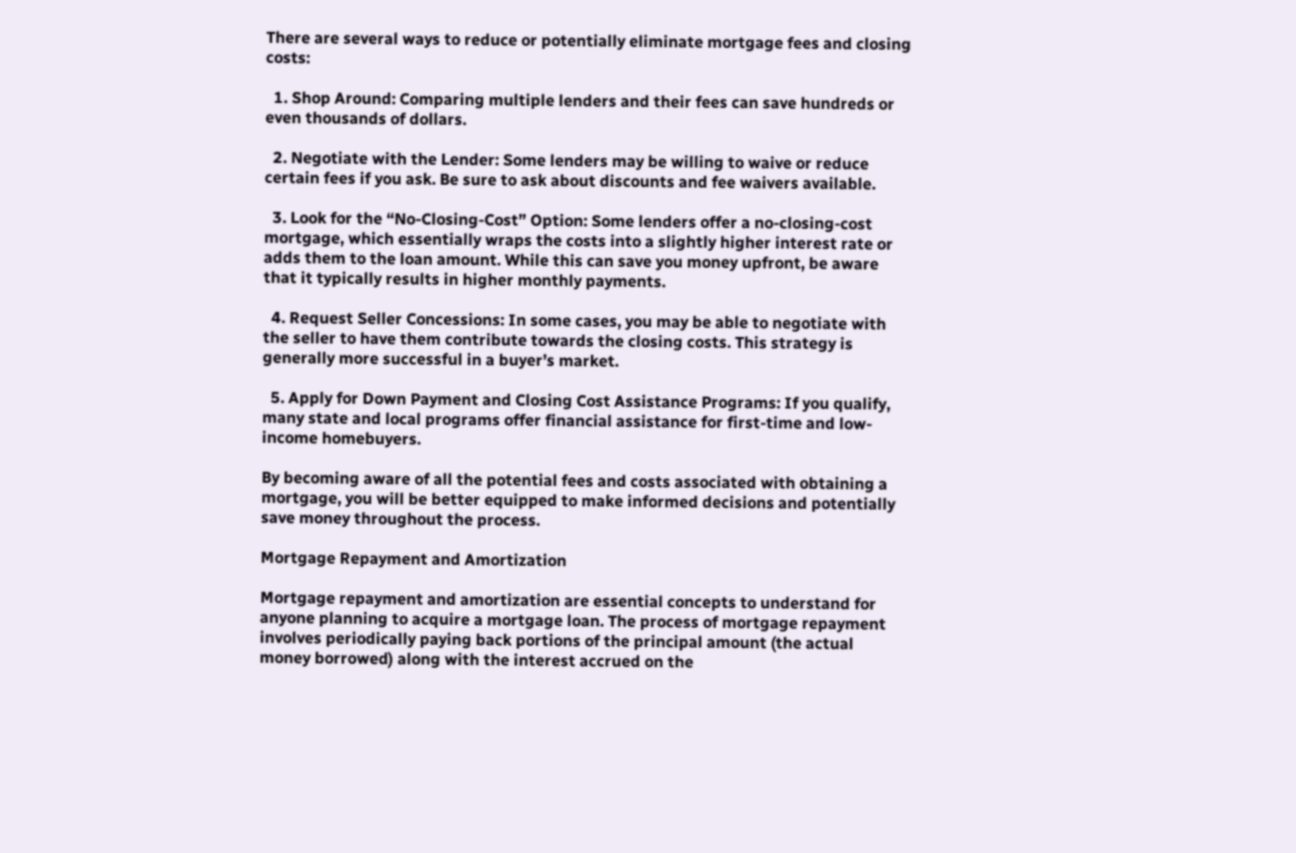There are several ways to reduce or potentially eliminate mortgage fees and closing costs:

  1. Shop Around: Comparing multiple lenders and their fees can save hundreds or even thousands of dollars.

  2. Negotiate with the Lender: Some lenders may be willing to waive or reduce certain fees if you ask. Be sure to ask about discounts and fee waivers available.

  3. Look for the “No-Closing-Cost” Option: Some lenders offer a no-closing-cost mortgage, which essentially wraps the costs into a slightly higher interest rate or adds them to the loan amount. While this can save you money upfront, be aware that it typically results in higher monthly payments.

  4. Request Seller Concessions: In some cases, you may be able to negotiate with the seller to have them contribute towards the closing costs. This strategy is generally more successful in a buyer’s market.

  5. Apply for Down Payment and Closing Cost Assistance Programs: If you qualify, many state and local programs offer financial assistance for first-time and low-income homebuyers.

By becoming aware of all the potential fees and costs associated with obtaining a mortgage, you will be better equipped to make informed decisions and potentially save money throughout the process.

Mortgage Repayment and Amortization

Mortgage repayment and amortization are essential concepts to understand for anyone planning to acquire a mortgage loan. The process of mortgage repayment involves periodically paying back portions of the principal amount (the actual money borrowed) along with the interest accrued on the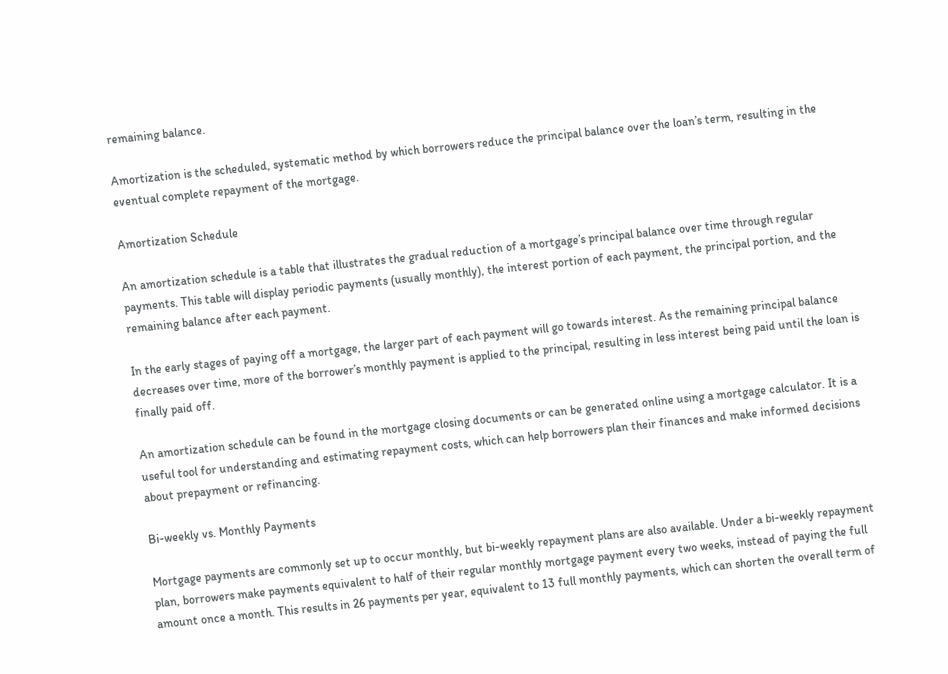remaining balance.

Amortization is the scheduled, systematic method by which borrowers reduce the principal balance over the loan’s term, resulting in the eventual complete repayment of the mortgage.

Amortization Schedule

An amortization schedule is a table that illustrates the gradual reduction of a mortgage’s principal balance over time through regular payments. This table will display periodic payments (usually monthly), the interest portion of each payment, the principal portion, and the remaining balance after each payment.

In the early stages of paying off a mortgage, the larger part of each payment will go towards interest. As the remaining principal balance decreases over time, more of the borrower’s monthly payment is applied to the principal, resulting in less interest being paid until the loan is finally paid off.

An amortization schedule can be found in the mortgage closing documents or can be generated online using a mortgage calculator. It is a useful tool for understanding and estimating repayment costs, which can help borrowers plan their finances and make informed decisions about prepayment or refinancing.

Bi-weekly vs. Monthly Payments

Mortgage payments are commonly set up to occur monthly, but bi-weekly repayment plans are also available. Under a bi-weekly repayment plan, borrowers make payments equivalent to half of their regular monthly mortgage payment every two weeks, instead of paying the full amount once a month. This results in 26 payments per year, equivalent to 13 full monthly payments, which can shorten the overall term of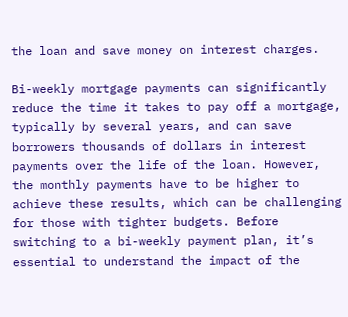the loan and save money on interest charges.

Bi-weekly mortgage payments can significantly reduce the time it takes to pay off a mortgage, typically by several years, and can save borrowers thousands of dollars in interest payments over the life of the loan. However, the monthly payments have to be higher to achieve these results, which can be challenging for those with tighter budgets. Before switching to a bi-weekly payment plan, it’s essential to understand the impact of the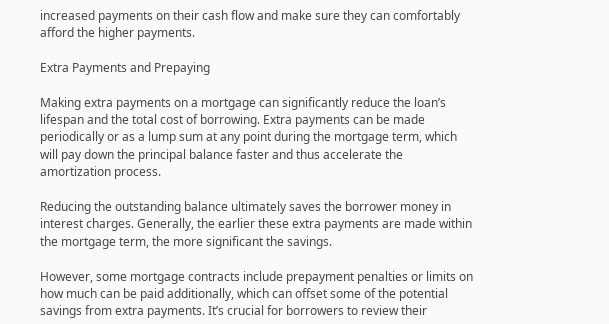increased payments on their cash flow and make sure they can comfortably afford the higher payments.

Extra Payments and Prepaying

Making extra payments on a mortgage can significantly reduce the loan’s lifespan and the total cost of borrowing. Extra payments can be made periodically or as a lump sum at any point during the mortgage term, which will pay down the principal balance faster and thus accelerate the amortization process.

Reducing the outstanding balance ultimately saves the borrower money in interest charges. Generally, the earlier these extra payments are made within the mortgage term, the more significant the savings.

However, some mortgage contracts include prepayment penalties or limits on how much can be paid additionally, which can offset some of the potential savings from extra payments. It’s crucial for borrowers to review their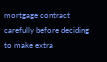mortgage contract carefully before deciding to make extra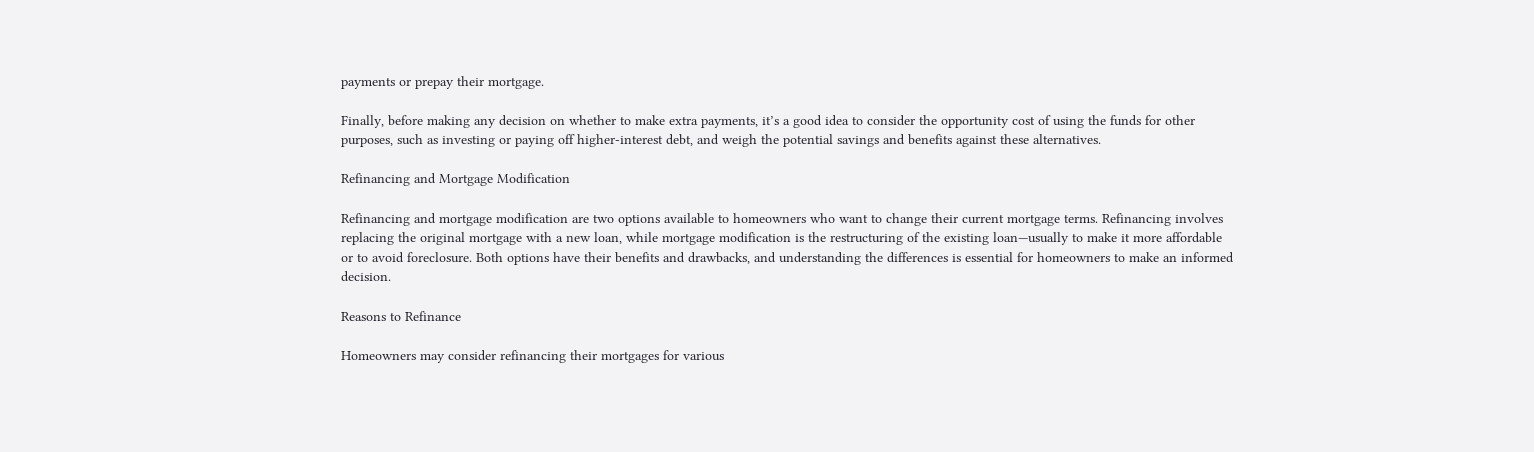payments or prepay their mortgage.

Finally, before making any decision on whether to make extra payments, it’s a good idea to consider the opportunity cost of using the funds for other purposes, such as investing or paying off higher-interest debt, and weigh the potential savings and benefits against these alternatives.

Refinancing and Mortgage Modification

Refinancing and mortgage modification are two options available to homeowners who want to change their current mortgage terms. Refinancing involves replacing the original mortgage with a new loan, while mortgage modification is the restructuring of the existing loan—usually to make it more affordable or to avoid foreclosure. Both options have their benefits and drawbacks, and understanding the differences is essential for homeowners to make an informed decision.

Reasons to Refinance

Homeowners may consider refinancing their mortgages for various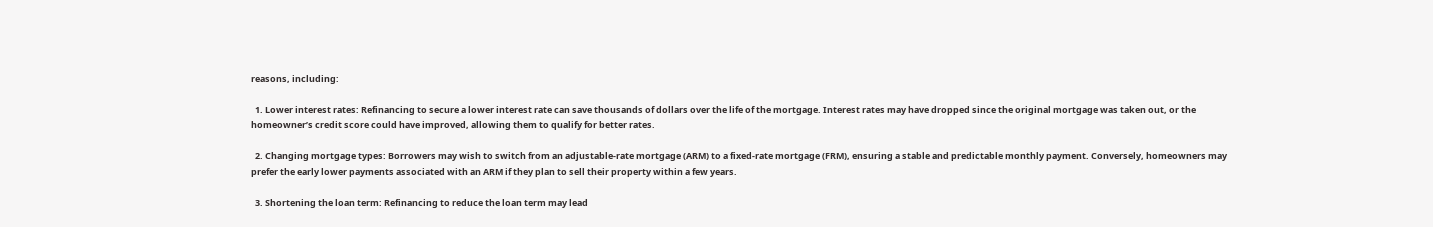reasons, including:

  1. Lower interest rates: Refinancing to secure a lower interest rate can save thousands of dollars over the life of the mortgage. Interest rates may have dropped since the original mortgage was taken out, or the homeowner’s credit score could have improved, allowing them to qualify for better rates.

  2. Changing mortgage types: Borrowers may wish to switch from an adjustable-rate mortgage (ARM) to a fixed-rate mortgage (FRM), ensuring a stable and predictable monthly payment. Conversely, homeowners may prefer the early lower payments associated with an ARM if they plan to sell their property within a few years.

  3. Shortening the loan term: Refinancing to reduce the loan term may lead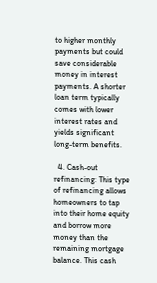to higher monthly payments but could save considerable money in interest payments. A shorter loan term typically comes with lower interest rates and yields significant long-term benefits.

  4. Cash-out refinancing: This type of refinancing allows homeowners to tap into their home equity and borrow more money than the remaining mortgage balance. This cash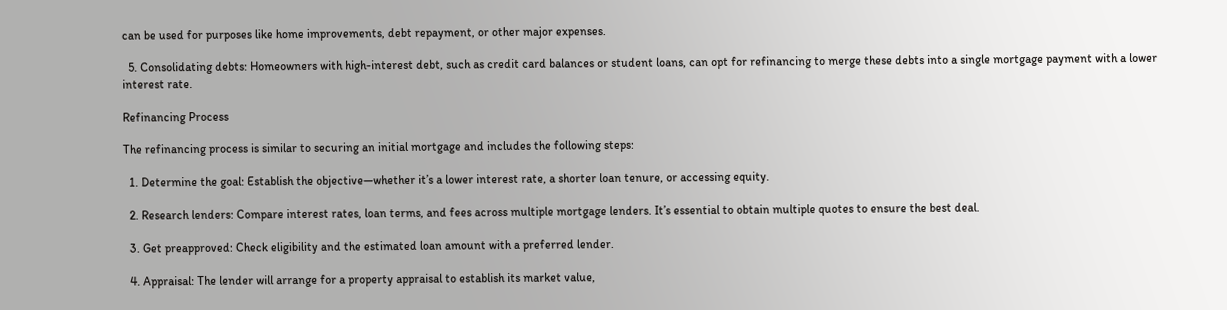can be used for purposes like home improvements, debt repayment, or other major expenses.

  5. Consolidating debts: Homeowners with high-interest debt, such as credit card balances or student loans, can opt for refinancing to merge these debts into a single mortgage payment with a lower interest rate.

Refinancing Process

The refinancing process is similar to securing an initial mortgage and includes the following steps:

  1. Determine the goal: Establish the objective—whether it’s a lower interest rate, a shorter loan tenure, or accessing equity.

  2. Research lenders: Compare interest rates, loan terms, and fees across multiple mortgage lenders. It’s essential to obtain multiple quotes to ensure the best deal.

  3. Get preapproved: Check eligibility and the estimated loan amount with a preferred lender.

  4. Appraisal: The lender will arrange for a property appraisal to establish its market value,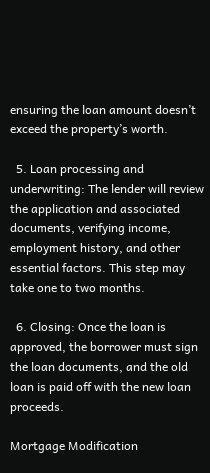ensuring the loan amount doesn’t exceed the property’s worth.

  5. Loan processing and underwriting: The lender will review the application and associated documents, verifying income, employment history, and other essential factors. This step may take one to two months.

  6. Closing: Once the loan is approved, the borrower must sign the loan documents, and the old loan is paid off with the new loan proceeds.

Mortgage Modification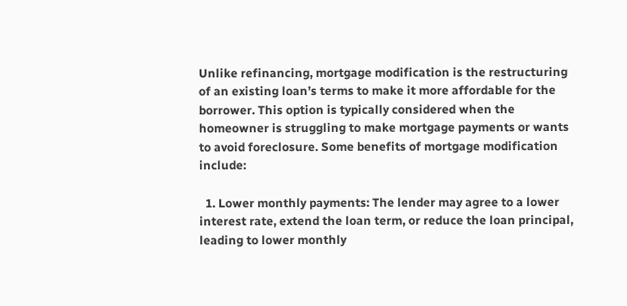Unlike refinancing, mortgage modification is the restructuring of an existing loan’s terms to make it more affordable for the borrower. This option is typically considered when the homeowner is struggling to make mortgage payments or wants to avoid foreclosure. Some benefits of mortgage modification include:

  1. Lower monthly payments: The lender may agree to a lower interest rate, extend the loan term, or reduce the loan principal, leading to lower monthly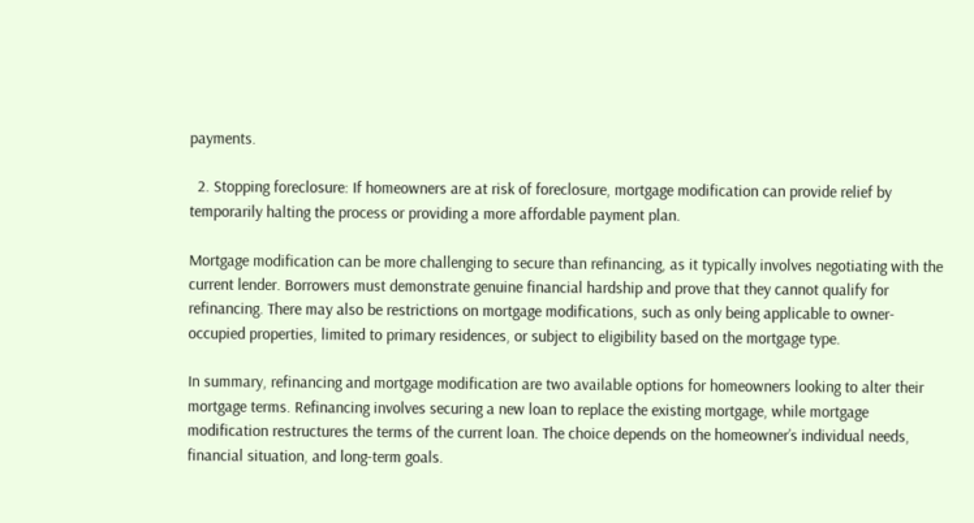payments.

  2. Stopping foreclosure: If homeowners are at risk of foreclosure, mortgage modification can provide relief by temporarily halting the process or providing a more affordable payment plan.

Mortgage modification can be more challenging to secure than refinancing, as it typically involves negotiating with the current lender. Borrowers must demonstrate genuine financial hardship and prove that they cannot qualify for refinancing. There may also be restrictions on mortgage modifications, such as only being applicable to owner-occupied properties, limited to primary residences, or subject to eligibility based on the mortgage type.

In summary, refinancing and mortgage modification are two available options for homeowners looking to alter their mortgage terms. Refinancing involves securing a new loan to replace the existing mortgage, while mortgage modification restructures the terms of the current loan. The choice depends on the homeowner’s individual needs, financial situation, and long-term goals.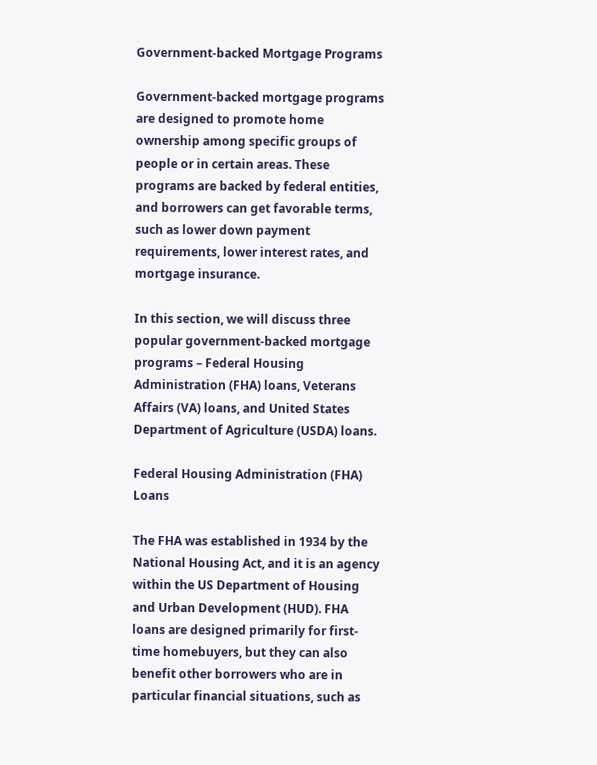Government-backed Mortgage Programs

Government-backed mortgage programs are designed to promote home ownership among specific groups of people or in certain areas. These programs are backed by federal entities, and borrowers can get favorable terms, such as lower down payment requirements, lower interest rates, and mortgage insurance.

In this section, we will discuss three popular government-backed mortgage programs – Federal Housing Administration (FHA) loans, Veterans Affairs (VA) loans, and United States Department of Agriculture (USDA) loans.

Federal Housing Administration (FHA) Loans

The FHA was established in 1934 by the National Housing Act, and it is an agency within the US Department of Housing and Urban Development (HUD). FHA loans are designed primarily for first-time homebuyers, but they can also benefit other borrowers who are in particular financial situations, such as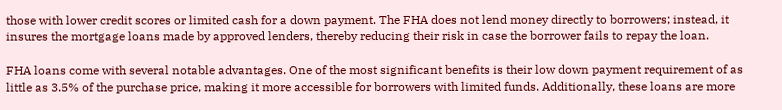those with lower credit scores or limited cash for a down payment. The FHA does not lend money directly to borrowers; instead, it insures the mortgage loans made by approved lenders, thereby reducing their risk in case the borrower fails to repay the loan.

FHA loans come with several notable advantages. One of the most significant benefits is their low down payment requirement of as little as 3.5% of the purchase price, making it more accessible for borrowers with limited funds. Additionally, these loans are more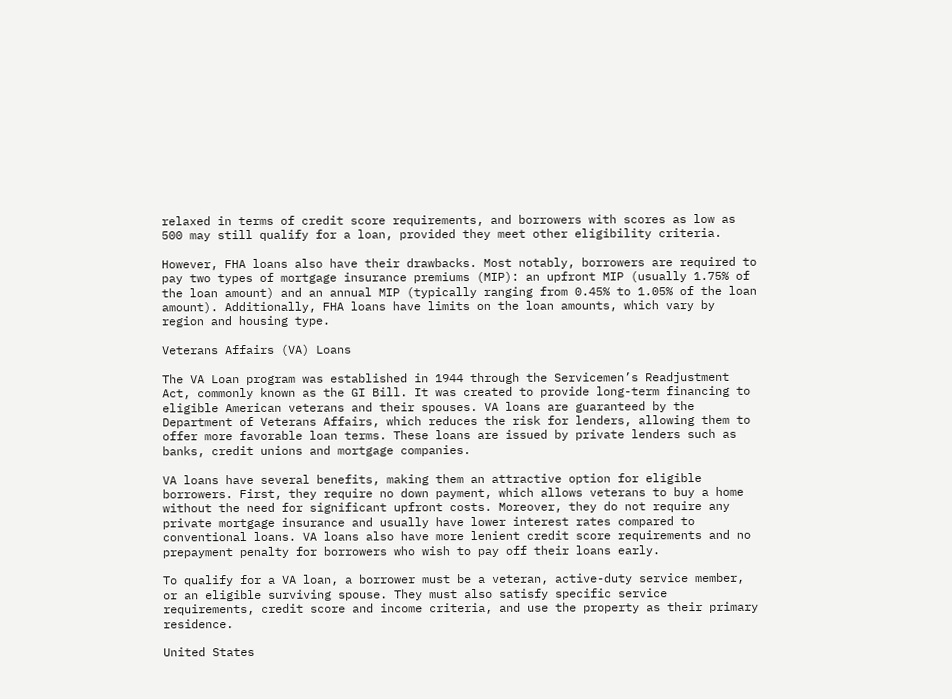relaxed in terms of credit score requirements, and borrowers with scores as low as 500 may still qualify for a loan, provided they meet other eligibility criteria.

However, FHA loans also have their drawbacks. Most notably, borrowers are required to pay two types of mortgage insurance premiums (MIP): an upfront MIP (usually 1.75% of the loan amount) and an annual MIP (typically ranging from 0.45% to 1.05% of the loan amount). Additionally, FHA loans have limits on the loan amounts, which vary by region and housing type.

Veterans Affairs (VA) Loans

The VA Loan program was established in 1944 through the Servicemen’s Readjustment Act, commonly known as the GI Bill. It was created to provide long-term financing to eligible American veterans and their spouses. VA loans are guaranteed by the Department of Veterans Affairs, which reduces the risk for lenders, allowing them to offer more favorable loan terms. These loans are issued by private lenders such as banks, credit unions and mortgage companies.

VA loans have several benefits, making them an attractive option for eligible borrowers. First, they require no down payment, which allows veterans to buy a home without the need for significant upfront costs. Moreover, they do not require any private mortgage insurance and usually have lower interest rates compared to conventional loans. VA loans also have more lenient credit score requirements and no prepayment penalty for borrowers who wish to pay off their loans early.

To qualify for a VA loan, a borrower must be a veteran, active-duty service member, or an eligible surviving spouse. They must also satisfy specific service requirements, credit score and income criteria, and use the property as their primary residence.

United States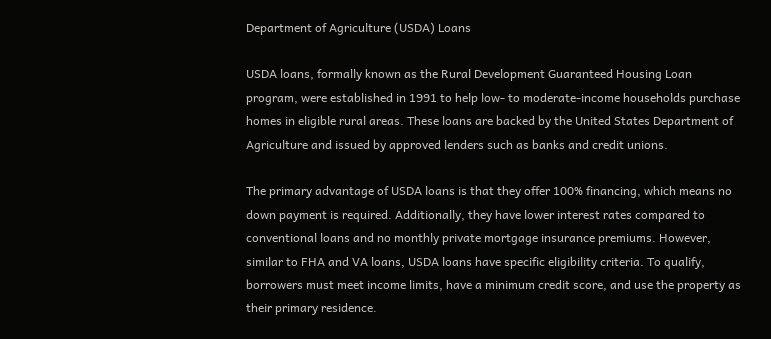Department of Agriculture (USDA) Loans

USDA loans, formally known as the Rural Development Guaranteed Housing Loan program, were established in 1991 to help low- to moderate-income households purchase homes in eligible rural areas. These loans are backed by the United States Department of Agriculture and issued by approved lenders such as banks and credit unions.

The primary advantage of USDA loans is that they offer 100% financing, which means no down payment is required. Additionally, they have lower interest rates compared to conventional loans and no monthly private mortgage insurance premiums. However, similar to FHA and VA loans, USDA loans have specific eligibility criteria. To qualify, borrowers must meet income limits, have a minimum credit score, and use the property as their primary residence.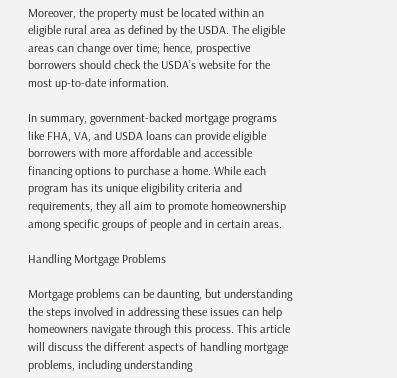Moreover, the property must be located within an eligible rural area as defined by the USDA. The eligible areas can change over time; hence, prospective borrowers should check the USDA’s website for the most up-to-date information.

In summary, government-backed mortgage programs like FHA, VA, and USDA loans can provide eligible borrowers with more affordable and accessible financing options to purchase a home. While each program has its unique eligibility criteria and requirements, they all aim to promote homeownership among specific groups of people and in certain areas.

Handling Mortgage Problems

Mortgage problems can be daunting, but understanding the steps involved in addressing these issues can help homeowners navigate through this process. This article will discuss the different aspects of handling mortgage problems, including understanding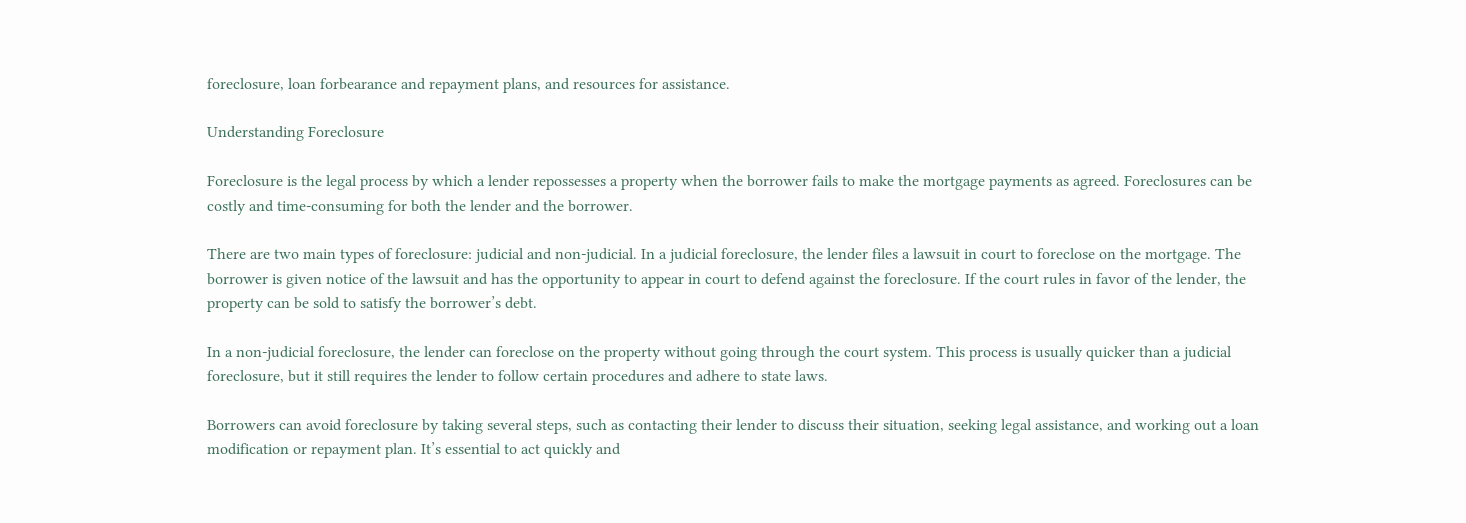foreclosure, loan forbearance and repayment plans, and resources for assistance.

Understanding Foreclosure

Foreclosure is the legal process by which a lender repossesses a property when the borrower fails to make the mortgage payments as agreed. Foreclosures can be costly and time-consuming for both the lender and the borrower.

There are two main types of foreclosure: judicial and non-judicial. In a judicial foreclosure, the lender files a lawsuit in court to foreclose on the mortgage. The borrower is given notice of the lawsuit and has the opportunity to appear in court to defend against the foreclosure. If the court rules in favor of the lender, the property can be sold to satisfy the borrower’s debt.

In a non-judicial foreclosure, the lender can foreclose on the property without going through the court system. This process is usually quicker than a judicial foreclosure, but it still requires the lender to follow certain procedures and adhere to state laws.

Borrowers can avoid foreclosure by taking several steps, such as contacting their lender to discuss their situation, seeking legal assistance, and working out a loan modification or repayment plan. It’s essential to act quickly and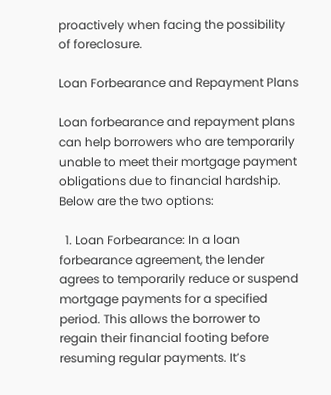proactively when facing the possibility of foreclosure.

Loan Forbearance and Repayment Plans

Loan forbearance and repayment plans can help borrowers who are temporarily unable to meet their mortgage payment obligations due to financial hardship. Below are the two options:

  1. Loan Forbearance: In a loan forbearance agreement, the lender agrees to temporarily reduce or suspend mortgage payments for a specified period. This allows the borrower to regain their financial footing before resuming regular payments. It’s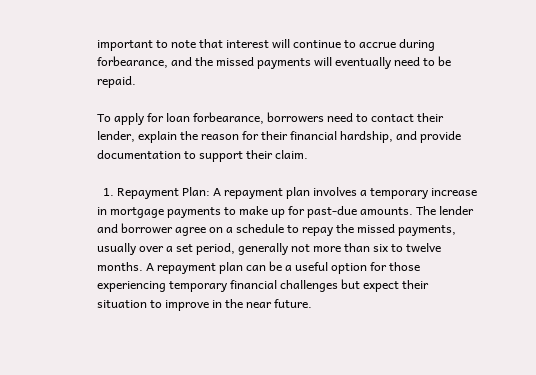important to note that interest will continue to accrue during forbearance, and the missed payments will eventually need to be repaid.

To apply for loan forbearance, borrowers need to contact their lender, explain the reason for their financial hardship, and provide documentation to support their claim.

  1. Repayment Plan: A repayment plan involves a temporary increase in mortgage payments to make up for past-due amounts. The lender and borrower agree on a schedule to repay the missed payments, usually over a set period, generally not more than six to twelve months. A repayment plan can be a useful option for those experiencing temporary financial challenges but expect their situation to improve in the near future.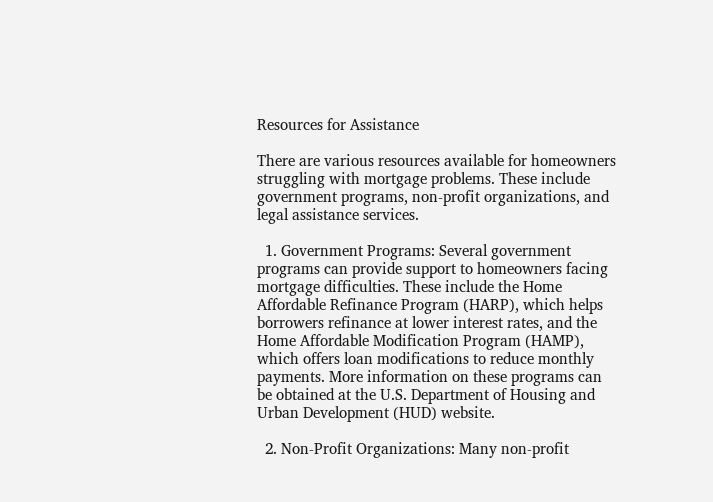Resources for Assistance

There are various resources available for homeowners struggling with mortgage problems. These include government programs, non-profit organizations, and legal assistance services.

  1. Government Programs: Several government programs can provide support to homeowners facing mortgage difficulties. These include the Home Affordable Refinance Program (HARP), which helps borrowers refinance at lower interest rates, and the Home Affordable Modification Program (HAMP), which offers loan modifications to reduce monthly payments. More information on these programs can be obtained at the U.S. Department of Housing and Urban Development (HUD) website.

  2. Non-Profit Organizations: Many non-profit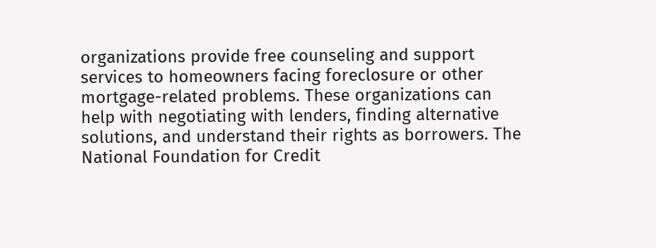organizations provide free counseling and support services to homeowners facing foreclosure or other mortgage-related problems. These organizations can help with negotiating with lenders, finding alternative solutions, and understand their rights as borrowers. The National Foundation for Credit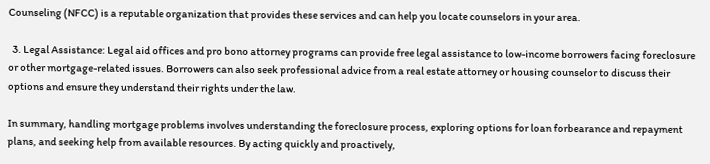Counseling (NFCC) is a reputable organization that provides these services and can help you locate counselors in your area.

  3. Legal Assistance: Legal aid offices and pro bono attorney programs can provide free legal assistance to low-income borrowers facing foreclosure or other mortgage-related issues. Borrowers can also seek professional advice from a real estate attorney or housing counselor to discuss their options and ensure they understand their rights under the law.

In summary, handling mortgage problems involves understanding the foreclosure process, exploring options for loan forbearance and repayment plans, and seeking help from available resources. By acting quickly and proactively,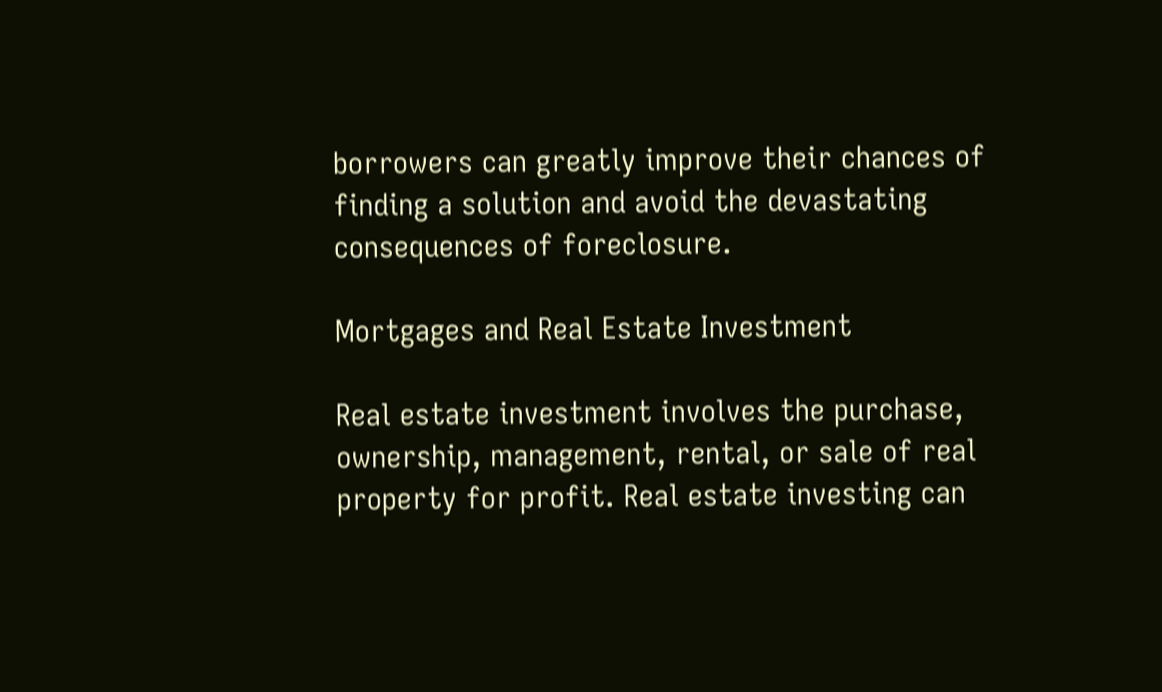borrowers can greatly improve their chances of finding a solution and avoid the devastating consequences of foreclosure.

Mortgages and Real Estate Investment

Real estate investment involves the purchase, ownership, management, rental, or sale of real property for profit. Real estate investing can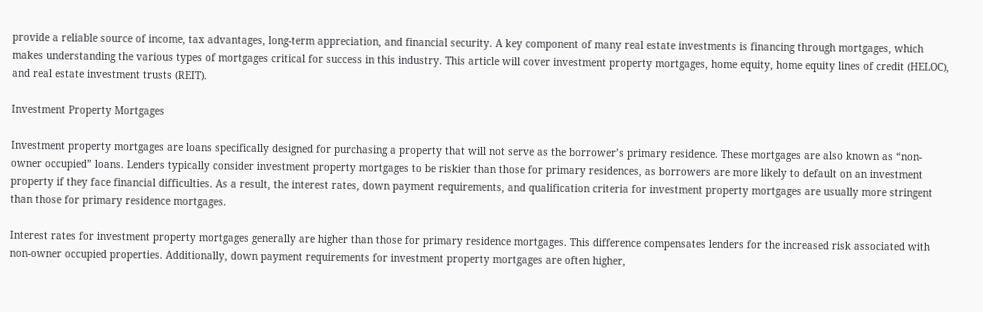provide a reliable source of income, tax advantages, long-term appreciation, and financial security. A key component of many real estate investments is financing through mortgages, which makes understanding the various types of mortgages critical for success in this industry. This article will cover investment property mortgages, home equity, home equity lines of credit (HELOC), and real estate investment trusts (REIT).

Investment Property Mortgages

Investment property mortgages are loans specifically designed for purchasing a property that will not serve as the borrower’s primary residence. These mortgages are also known as “non-owner occupied” loans. Lenders typically consider investment property mortgages to be riskier than those for primary residences, as borrowers are more likely to default on an investment property if they face financial difficulties. As a result, the interest rates, down payment requirements, and qualification criteria for investment property mortgages are usually more stringent than those for primary residence mortgages.

Interest rates for investment property mortgages generally are higher than those for primary residence mortgages. This difference compensates lenders for the increased risk associated with non-owner occupied properties. Additionally, down payment requirements for investment property mortgages are often higher,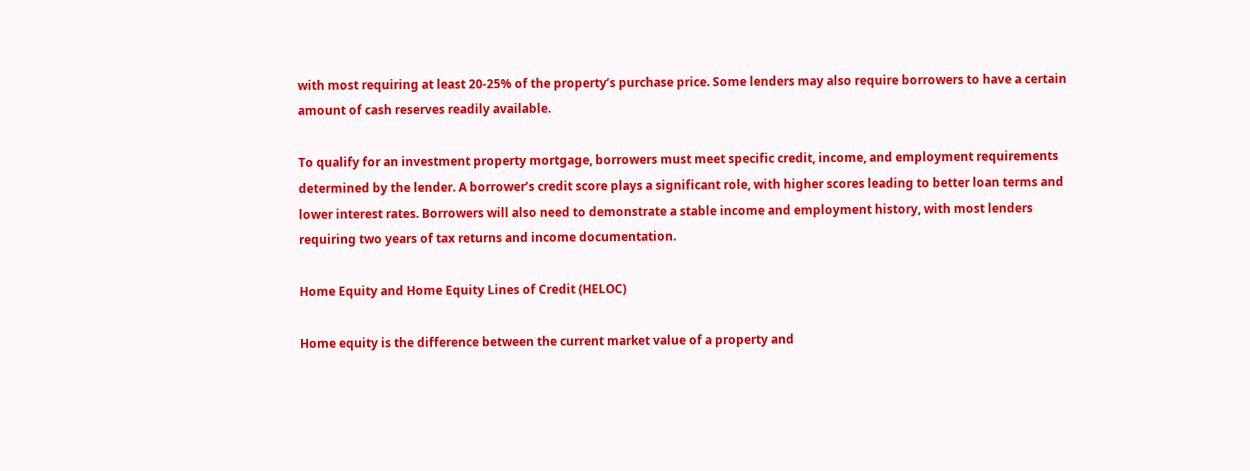with most requiring at least 20-25% of the property’s purchase price. Some lenders may also require borrowers to have a certain amount of cash reserves readily available.

To qualify for an investment property mortgage, borrowers must meet specific credit, income, and employment requirements determined by the lender. A borrower’s credit score plays a significant role, with higher scores leading to better loan terms and lower interest rates. Borrowers will also need to demonstrate a stable income and employment history, with most lenders requiring two years of tax returns and income documentation.

Home Equity and Home Equity Lines of Credit (HELOC)

Home equity is the difference between the current market value of a property and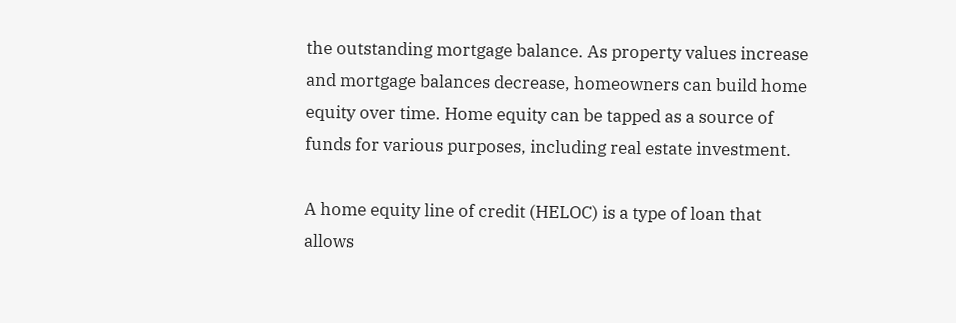the outstanding mortgage balance. As property values increase and mortgage balances decrease, homeowners can build home equity over time. Home equity can be tapped as a source of funds for various purposes, including real estate investment.

A home equity line of credit (HELOC) is a type of loan that allows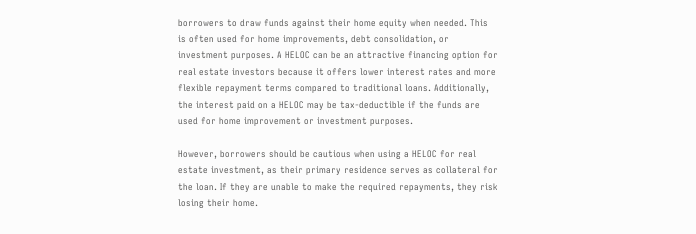borrowers to draw funds against their home equity when needed. This is often used for home improvements, debt consolidation, or investment purposes. A HELOC can be an attractive financing option for real estate investors because it offers lower interest rates and more flexible repayment terms compared to traditional loans. Additionally, the interest paid on a HELOC may be tax-deductible if the funds are used for home improvement or investment purposes.

However, borrowers should be cautious when using a HELOC for real estate investment, as their primary residence serves as collateral for the loan. If they are unable to make the required repayments, they risk losing their home.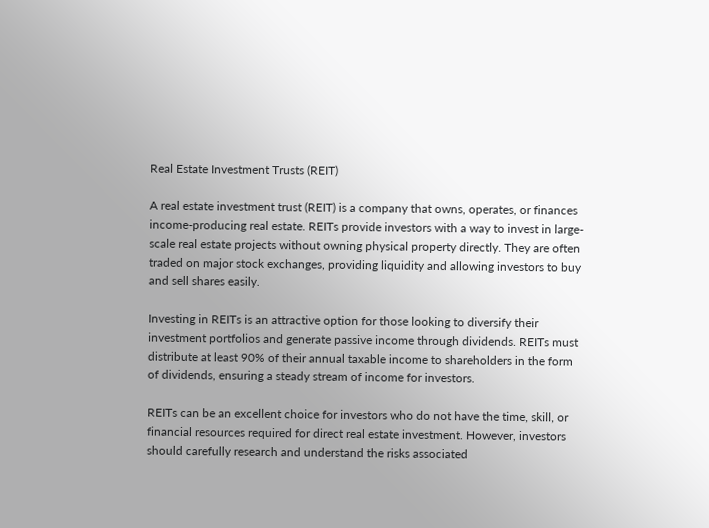Real Estate Investment Trusts (REIT)

A real estate investment trust (REIT) is a company that owns, operates, or finances income-producing real estate. REITs provide investors with a way to invest in large-scale real estate projects without owning physical property directly. They are often traded on major stock exchanges, providing liquidity and allowing investors to buy and sell shares easily.

Investing in REITs is an attractive option for those looking to diversify their investment portfolios and generate passive income through dividends. REITs must distribute at least 90% of their annual taxable income to shareholders in the form of dividends, ensuring a steady stream of income for investors.

REITs can be an excellent choice for investors who do not have the time, skill, or financial resources required for direct real estate investment. However, investors should carefully research and understand the risks associated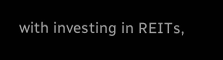with investing in REITs,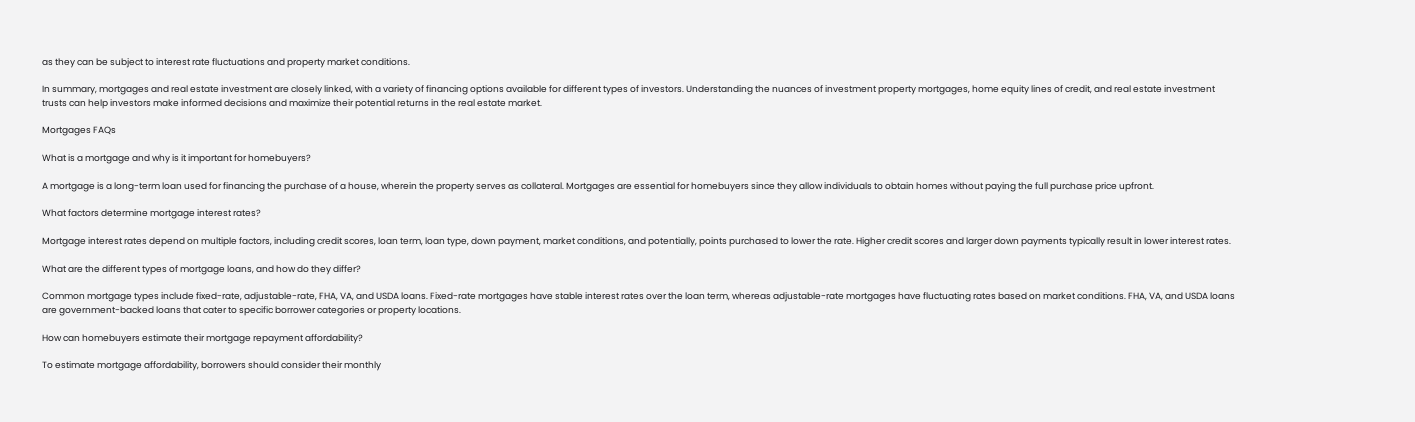as they can be subject to interest rate fluctuations and property market conditions.

In summary, mortgages and real estate investment are closely linked, with a variety of financing options available for different types of investors. Understanding the nuances of investment property mortgages, home equity lines of credit, and real estate investment trusts can help investors make informed decisions and maximize their potential returns in the real estate market.

Mortgages FAQs

What is a mortgage and why is it important for homebuyers?

A mortgage is a long-term loan used for financing the purchase of a house, wherein the property serves as collateral. Mortgages are essential for homebuyers since they allow individuals to obtain homes without paying the full purchase price upfront.

What factors determine mortgage interest rates?

Mortgage interest rates depend on multiple factors, including credit scores, loan term, loan type, down payment, market conditions, and potentially, points purchased to lower the rate. Higher credit scores and larger down payments typically result in lower interest rates.

What are the different types of mortgage loans, and how do they differ?

Common mortgage types include fixed-rate, adjustable-rate, FHA, VA, and USDA loans. Fixed-rate mortgages have stable interest rates over the loan term, whereas adjustable-rate mortgages have fluctuating rates based on market conditions. FHA, VA, and USDA loans are government-backed loans that cater to specific borrower categories or property locations.

How can homebuyers estimate their mortgage repayment affordability?

To estimate mortgage affordability, borrowers should consider their monthly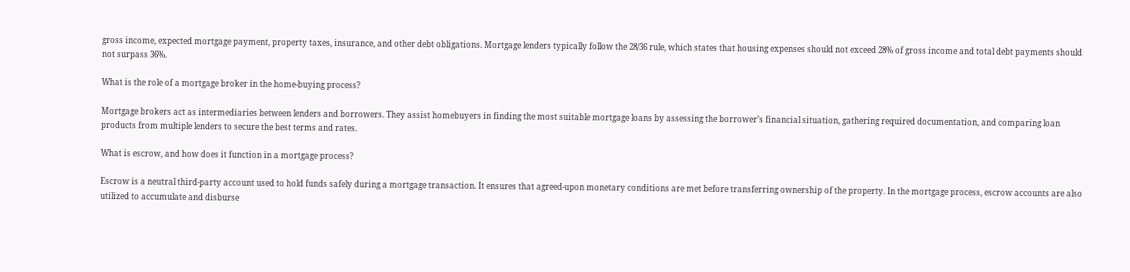gross income, expected mortgage payment, property taxes, insurance, and other debt obligations. Mortgage lenders typically follow the 28/36 rule, which states that housing expenses should not exceed 28% of gross income and total debt payments should not surpass 36%.

What is the role of a mortgage broker in the home-buying process?

Mortgage brokers act as intermediaries between lenders and borrowers. They assist homebuyers in finding the most suitable mortgage loans by assessing the borrower’s financial situation, gathering required documentation, and comparing loan products from multiple lenders to secure the best terms and rates.

What is escrow, and how does it function in a mortgage process?

Escrow is a neutral third-party account used to hold funds safely during a mortgage transaction. It ensures that agreed-upon monetary conditions are met before transferring ownership of the property. In the mortgage process, escrow accounts are also utilized to accumulate and disburse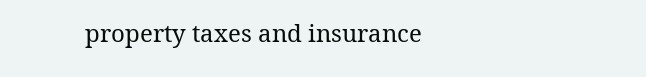property taxes and insurance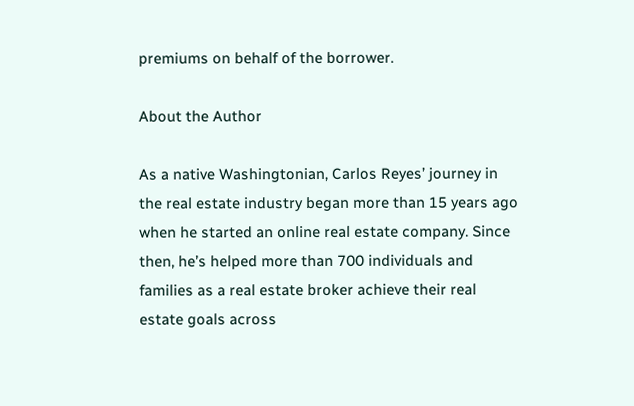premiums on behalf of the borrower.

About the Author

As a native Washingtonian, Carlos Reyes’ journey in the real estate industry began more than 15 years ago when he started an online real estate company. Since then, he’s helped more than 700 individuals and families as a real estate broker achieve their real estate goals across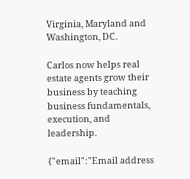Virginia, Maryland and Washington, DC.

Carlos now helps real estate agents grow their business by teaching business fundamentals, execution, and leadership.

{"email":"Email address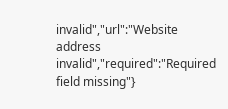invalid","url":"Website address invalid","required":"Required field missing"}